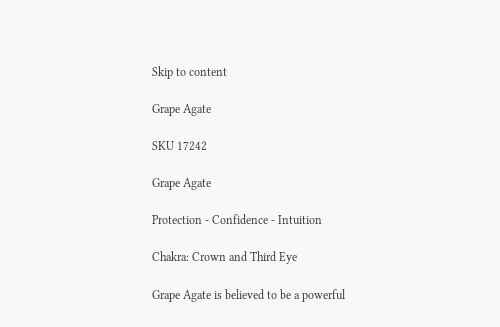Skip to content

Grape Agate

SKU 17242

Grape Agate

Protection - Confidence - Intuition

Chakra: Crown and Third Eye

Grape Agate is believed to be a powerful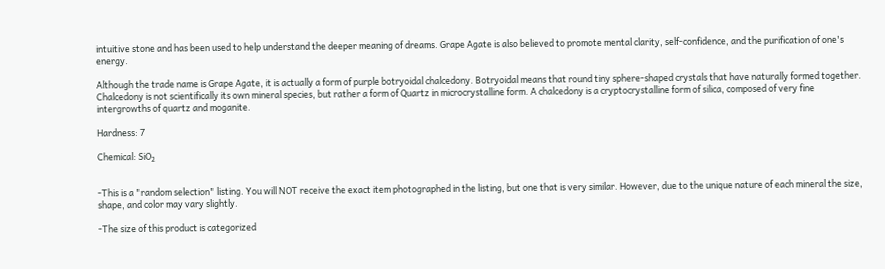intuitive stone and has been used to help understand the deeper meaning of dreams. Grape Agate is also believed to promote mental clarity, self-confidence, and the purification of one's energy.

Although the trade name is Grape Agate, it is actually a form of purple botryoidal chalcedony. Botryoidal means that round tiny sphere-shaped crystals that have naturally formed together. Chalcedony is not scientifically its own mineral species, but rather a form of Quartz in microcrystalline form. A chalcedony is a cryptocrystalline form of silica, composed of very fine intergrowths of quartz and moganite.

Hardness: 7

Chemical: SiO₂


-This is a "random selection" listing. You will NOT receive the exact item photographed in the listing, but one that is very similar. However, due to the unique nature of each mineral the size, shape, and color may vary slightly.

-The size of this product is categorized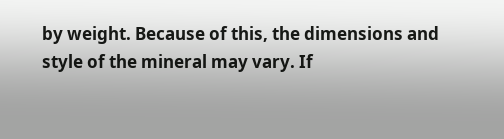by weight. Because of this, the dimensions and style of the mineral may vary. If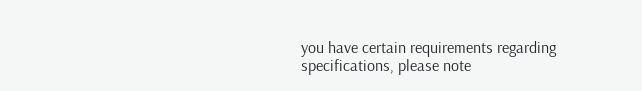you have certain requirements regarding specifications, please note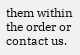them within the order or contact us.